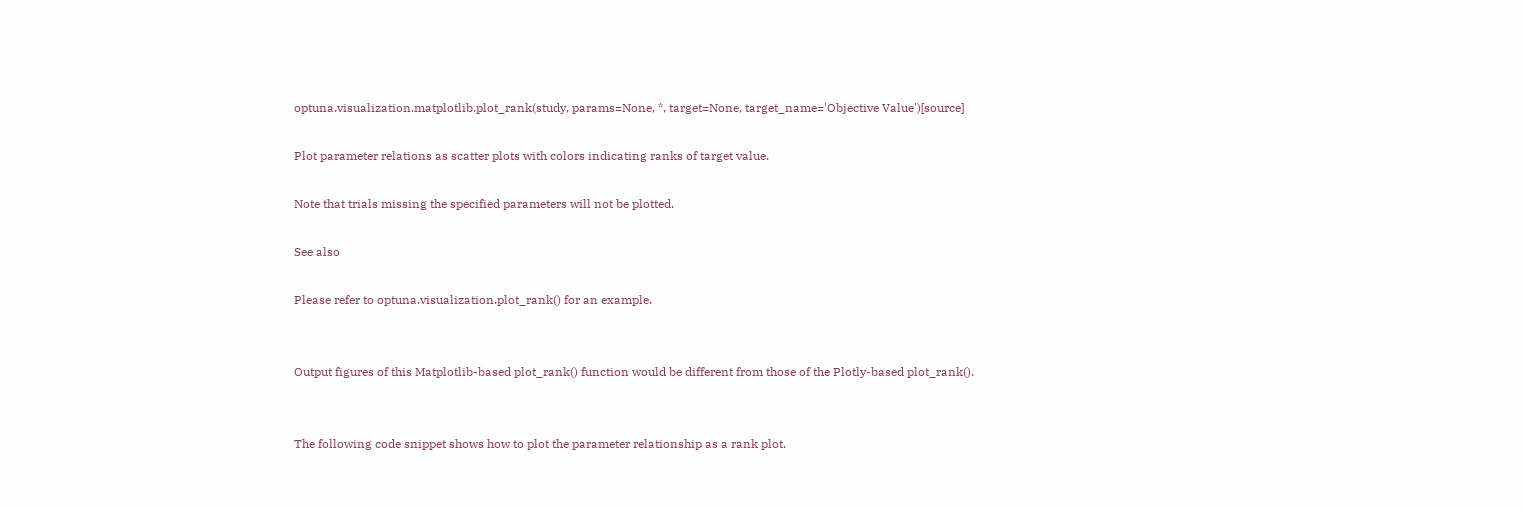optuna.visualization.matplotlib.plot_rank(study, params=None, *, target=None, target_name='Objective Value')[source]

Plot parameter relations as scatter plots with colors indicating ranks of target value.

Note that trials missing the specified parameters will not be plotted.

See also

Please refer to optuna.visualization.plot_rank() for an example.


Output figures of this Matplotlib-based plot_rank() function would be different from those of the Plotly-based plot_rank().


The following code snippet shows how to plot the parameter relationship as a rank plot.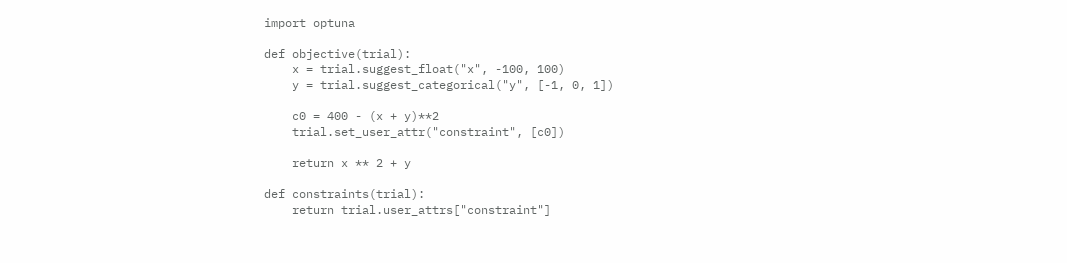import optuna

def objective(trial):
    x = trial.suggest_float("x", -100, 100)
    y = trial.suggest_categorical("y", [-1, 0, 1])

    c0 = 400 - (x + y)**2
    trial.set_user_attr("constraint", [c0])

    return x ** 2 + y

def constraints(trial):
    return trial.user_attrs["constraint"]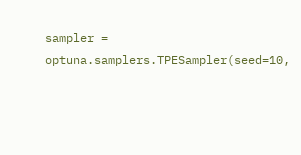sampler = optuna.samplers.TPESampler(seed=10,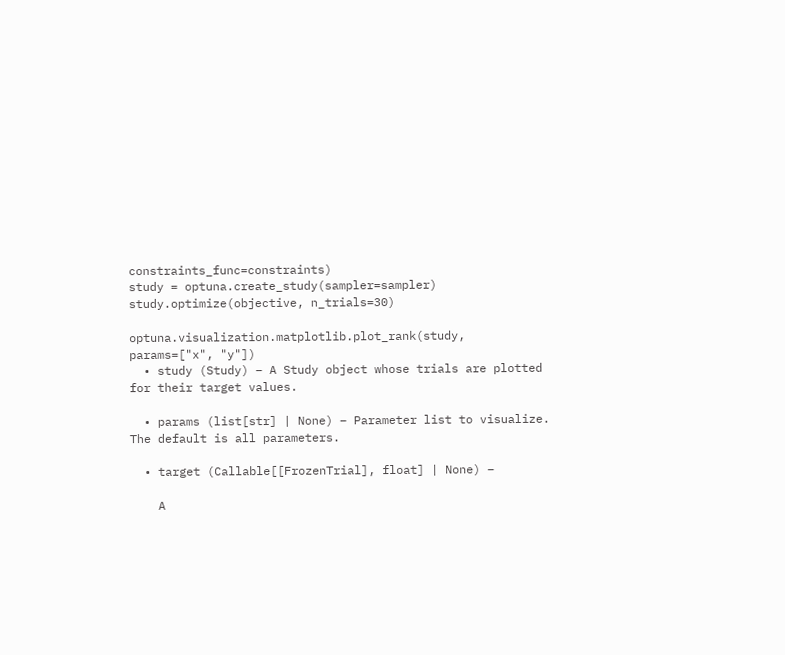constraints_func=constraints)
study = optuna.create_study(sampler=sampler)
study.optimize(objective, n_trials=30)

optuna.visualization.matplotlib.plot_rank(study, params=["x", "y"])
  • study (Study) – A Study object whose trials are plotted for their target values.

  • params (list[str] | None) – Parameter list to visualize. The default is all parameters.

  • target (Callable[[FrozenTrial], float] | None) –

    A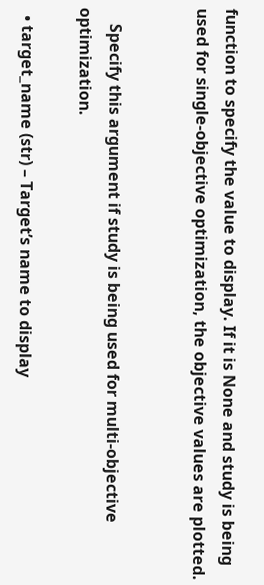function to specify the value to display. If it is None and study is being used for single-objective optimization, the objective values are plotted.


    Specify this argument if study is being used for multi-objective optimization.

  • target_name (str) – Target’s name to display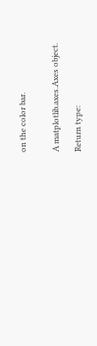on the color bar.


A matplotlib.axes.Axes object.

Return type: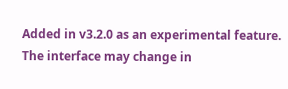Added in v3.2.0 as an experimental feature. The interface may change in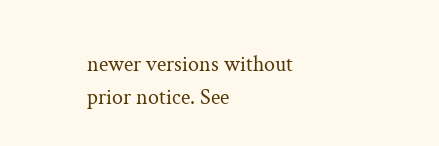newer versions without prior notice. See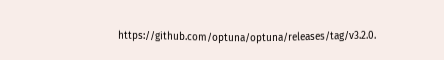https://github.com/optuna/optuna/releases/tag/v3.2.0.